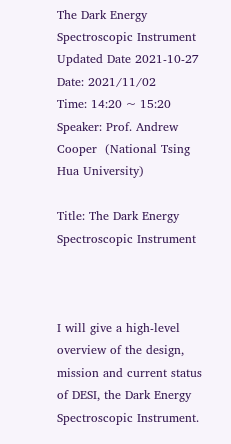The Dark Energy Spectroscopic Instrument
Updated Date 2021-10-27
Date: 2021/11/02
Time: 14:20 ~ 15:20
Speaker: Prof. Andrew Cooper  (National Tsing Hua University)

Title: The Dark Energy Spectroscopic Instrument



I will give a high-level overview of the design, mission and current status of DESI, the Dark Energy Spectroscopic Instrument.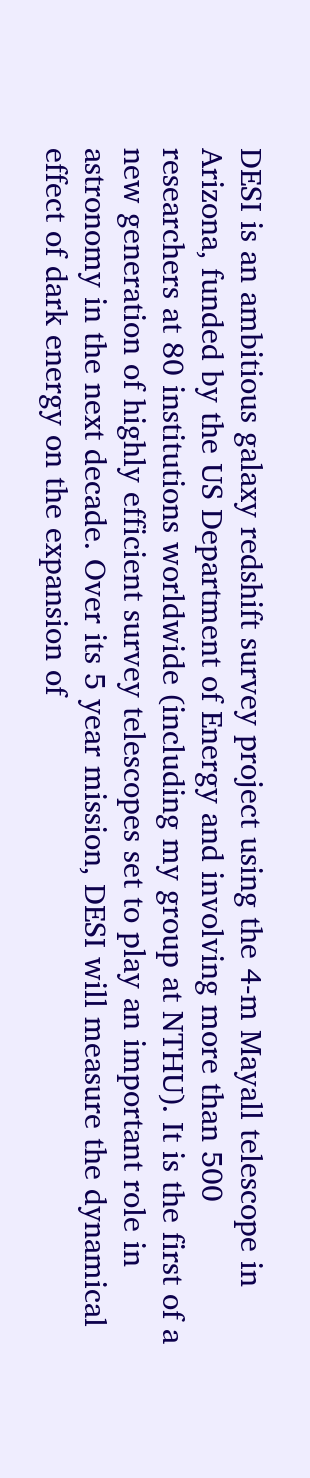DESI is an ambitious galaxy redshift survey project using the 4-m Mayall telescope in Arizona, funded by the US Department of Energy and involving more than 500 researchers at 80 institutions worldwide (including my group at NTHU). It is the first of a new generation of highly efficient survey telescopes set to play an important role in astronomy in the next decade. Over its 5 year mission, DESI will measure the dynamical effect of dark energy on the expansion of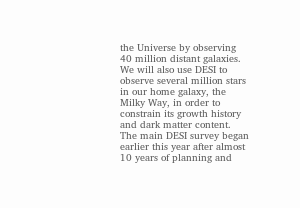the Universe by observing 40 million distant galaxies. We will also use DESI to observe several million stars in our home galaxy, the Milky Way, in order to constrain its growth history and dark matter content. The main DESI survey began earlier this year after almost 10 years of planning and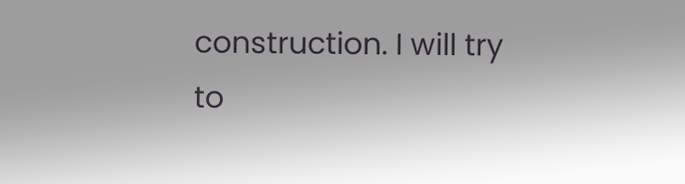construction. I will try to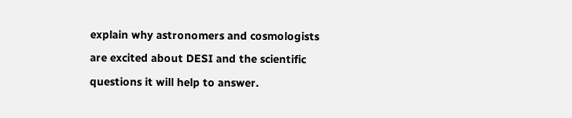explain why astronomers and cosmologists are excited about DESI and the scientific questions it will help to answer.